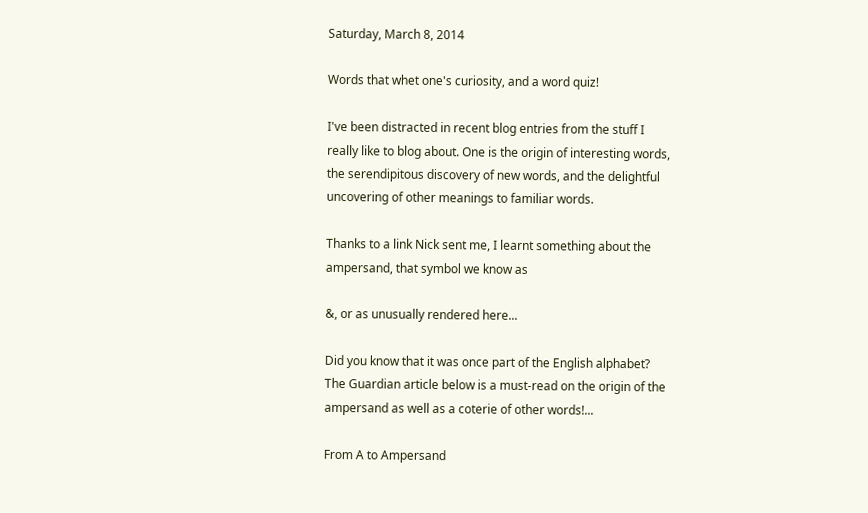Saturday, March 8, 2014

Words that whet one's curiosity, and a word quiz!

I've been distracted in recent blog entries from the stuff I really like to blog about. One is the origin of interesting words, the serendipitous discovery of new words, and the delightful uncovering of other meanings to familiar words.

Thanks to a link Nick sent me, I learnt something about the ampersand, that symbol we know as

&, or as unusually rendered here...

Did you know that it was once part of the English alphabet? The Guardian article below is a must-read on the origin of the ampersand as well as a coterie of other words!...

From A to Ampersand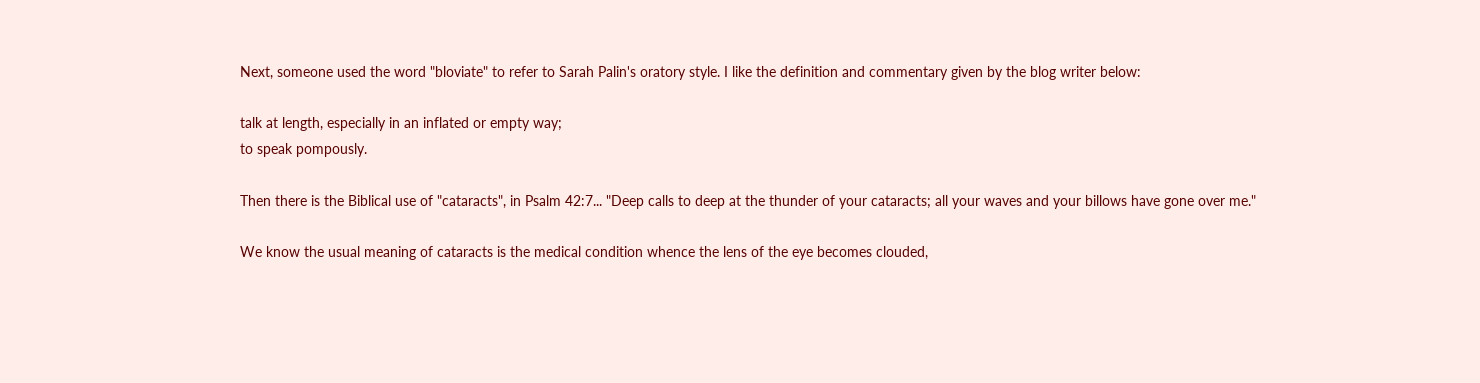Next, someone used the word "bloviate" to refer to Sarah Palin's oratory style. I like the definition and commentary given by the blog writer below:

talk at length, especially in an inflated or empty way;
to speak pompously.

Then there is the Biblical use of "cataracts", in Psalm 42:7... "Deep calls to deep at the thunder of your cataracts; all your waves and your billows have gone over me."

We know the usual meaning of cataracts is the medical condition whence the lens of the eye becomes clouded,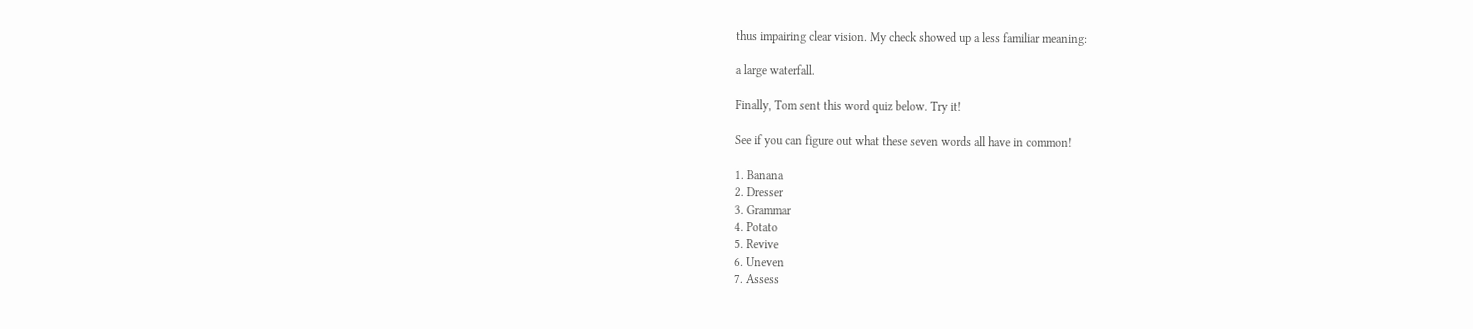thus impairing clear vision. My check showed up a less familiar meaning:

a large waterfall.

Finally, Tom sent this word quiz below. Try it!

See if you can figure out what these seven words all have in common!

1. Banana
2. Dresser
3. Grammar
4. Potato
5. Revive
6. Uneven
7. Assess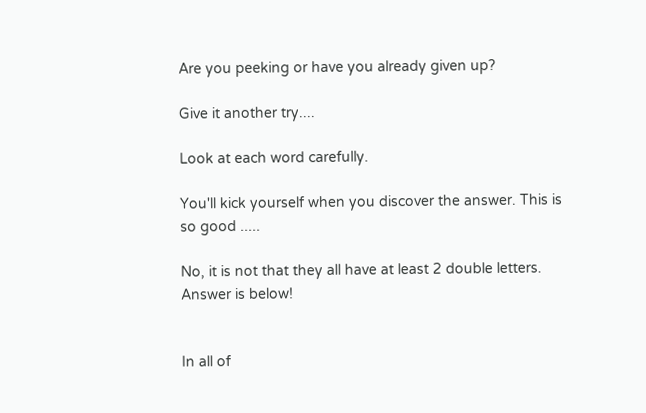Are you peeking or have you already given up?

Give it another try....

Look at each word carefully.

You'll kick yourself when you discover the answer. This is so good .....

No, it is not that they all have at least 2 double letters.  Answer is below!


In all of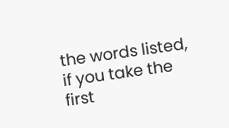the words listed, if you take the first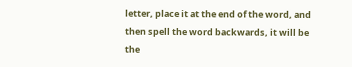letter, place it at the end of the word, and then spell the word backwards, it will be the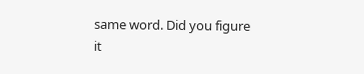same word. Did you figure it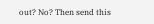out? No? Then send this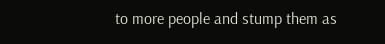to more people and stump them as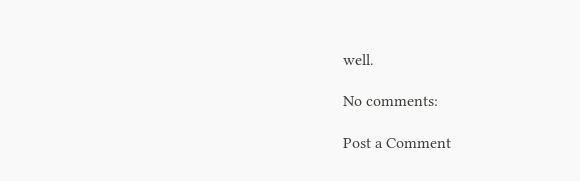well.

No comments:

Post a Comment